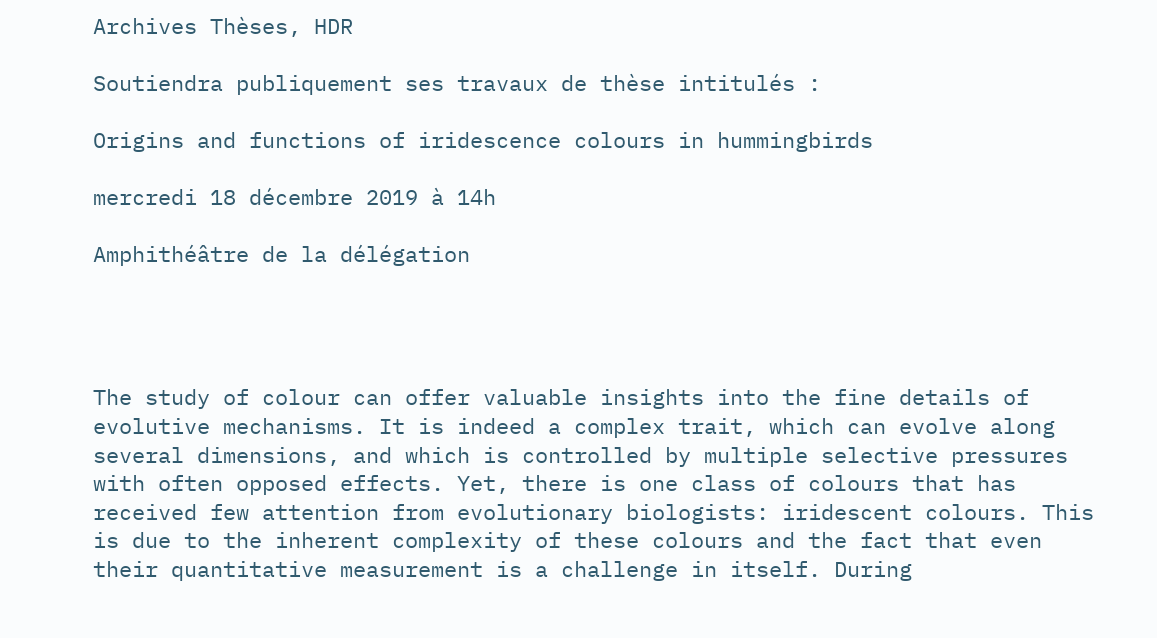Archives Thèses, HDR

Soutiendra publiquement ses travaux de thèse intitulés :

Origins and functions of iridescence colours in hummingbirds

mercredi 18 décembre 2019 à 14h

Amphithéâtre de la délégation




The study of colour can offer valuable insights into the fine details of evolutive mechanisms. It is indeed a complex trait, which can evolve along several dimensions, and which is controlled by multiple selective pressures with often opposed effects. Yet, there is one class of colours that has received few attention from evolutionary biologists: iridescent colours. This is due to the inherent complexity of these colours and the fact that even their quantitative measurement is a challenge in itself. During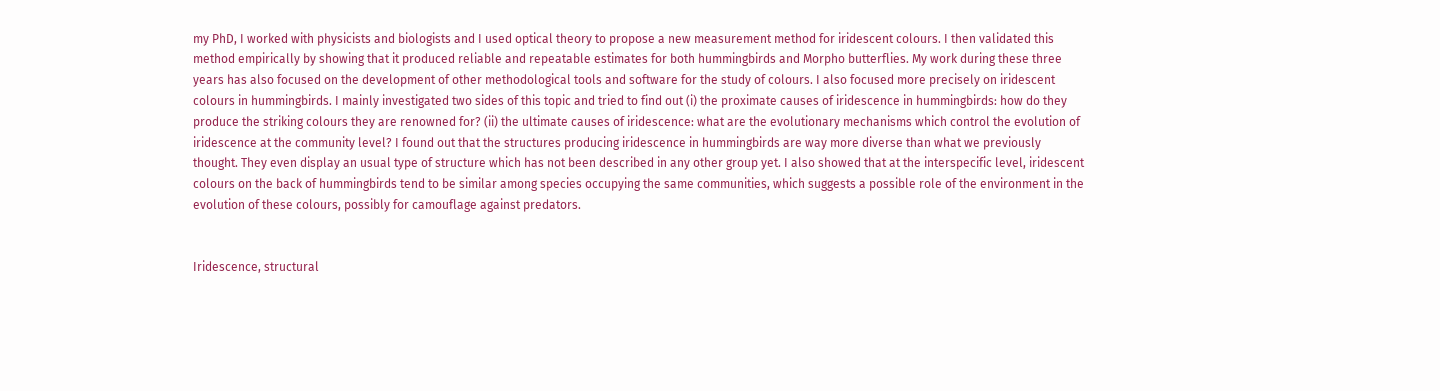my PhD, I worked with physicists and biologists and I used optical theory to propose a new measurement method for iridescent colours. I then validated this method empirically by showing that it produced reliable and repeatable estimates for both hummingbirds and Morpho butterflies. My work during these three years has also focused on the development of other methodological tools and software for the study of colours. I also focused more precisely on iridescent colours in hummingbirds. I mainly investigated two sides of this topic and tried to find out (i) the proximate causes of iridescence in hummingbirds: how do they produce the striking colours they are renowned for? (ii) the ultimate causes of iridescence: what are the evolutionary mechanisms which control the evolution of iridescence at the community level? I found out that the structures producing iridescence in hummingbirds are way more diverse than what we previously thought. They even display an usual type of structure which has not been described in any other group yet. I also showed that at the interspecific level, iridescent colours on the back of hummingbirds tend to be similar among species occupying the same communities, which suggests a possible role of the environment in the evolution of these colours, possibly for camouflage against predators.


Iridescence, structural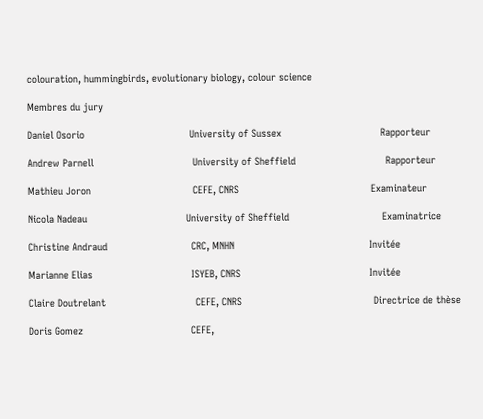colouration, hummingbirds, evolutionary biology, colour science

Membres du jury

Daniel Osorio                                   University of Sussex                                 Rapporteur

Andrew Parnell                                 University of Sheffield                              Rapporteur

Mathieu Joron                                  CEFE, CNRS                                            Examinateur

Nicola Nadeau                                 University of Sheffield                               Examinatrice

Christine Andraud                            CRC, MNHN                                             Invitée

Marianne Elias                                 ISYEB, CNRS                                           Invitée

Claire Doutrelant                              CEFE, CNRS                                            Directrice de thèse

Doris Gomez                                    CEFE,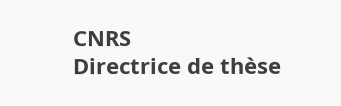CNRS                                            Directrice de thèse